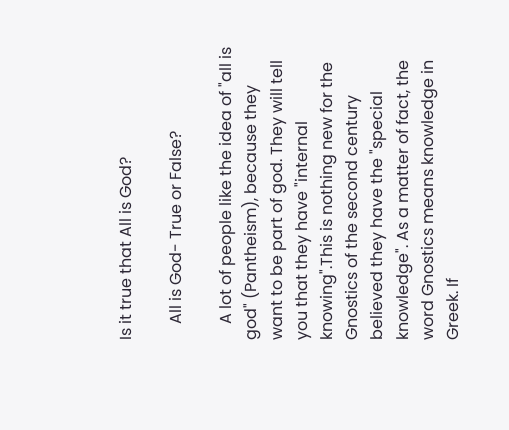Is it true that All is God?

    All is God- True or False?

    A lot of people like the idea of "all is god" (Pantheism), because they want to be part of god. They will tell you that they have "internal knowing".This is nothing new for the Gnostics of the second century believed they have the "special knowledge". As a matter of fact, the word Gnostics means knowledge in Greek. If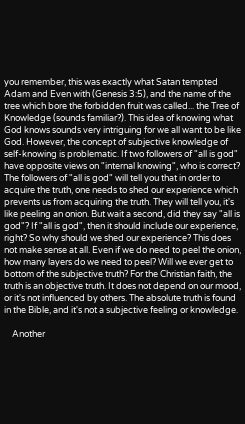you remember, this was exactly what Satan tempted Adam and Even with (Genesis 3:5), and the name of the tree which bore the forbidden fruit was called... the Tree of Knowledge (sounds familiar?). This idea of knowing what God knows sounds very intriguing for we all want to be like God. However, the concept of subjective knowledge of self-knowing is problematic. If two followers of "all is god" have opposite views on "internal knowing", who is correct? The followers of "all is god" will tell you that in order to acquire the truth, one needs to shed our experience which prevents us from acquiring the truth. They will tell you, it's like peeling an onion. But wait a second, did they say "all is god"? If "all is god", then it should include our experience, right? So why should we shed our experience? This does not make sense at all. Even if we do need to peel the onion, how many layers do we need to peel? Will we ever get to bottom of the subjective truth? For the Christian faith, the truth is an objective truth. It does not depend on our mood, or it's not influenced by others. The absolute truth is found in the Bible, and it's not a subjective feeling or knowledge.

    Another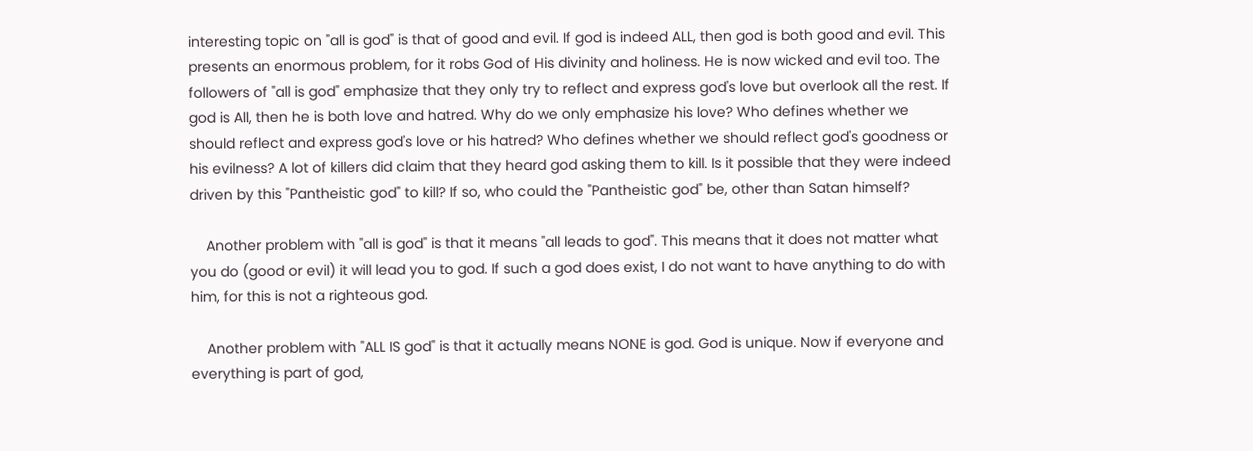interesting topic on "all is god" is that of good and evil. If god is indeed ALL, then god is both good and evil. This presents an enormous problem, for it robs God of His divinity and holiness. He is now wicked and evil too. The followers of "all is god" emphasize that they only try to reflect and express god's love but overlook all the rest. If god is All, then he is both love and hatred. Why do we only emphasize his love? Who defines whether we should reflect and express god's love or his hatred? Who defines whether we should reflect god's goodness or his evilness? A lot of killers did claim that they heard god asking them to kill. Is it possible that they were indeed driven by this "Pantheistic god" to kill? If so, who could the "Pantheistic god" be, other than Satan himself?

    Another problem with "all is god" is that it means "all leads to god". This means that it does not matter what you do (good or evil) it will lead you to god. If such a god does exist, I do not want to have anything to do with him, for this is not a righteous god.

    Another problem with "ALL IS god" is that it actually means NONE is god. God is unique. Now if everyone and everything is part of god,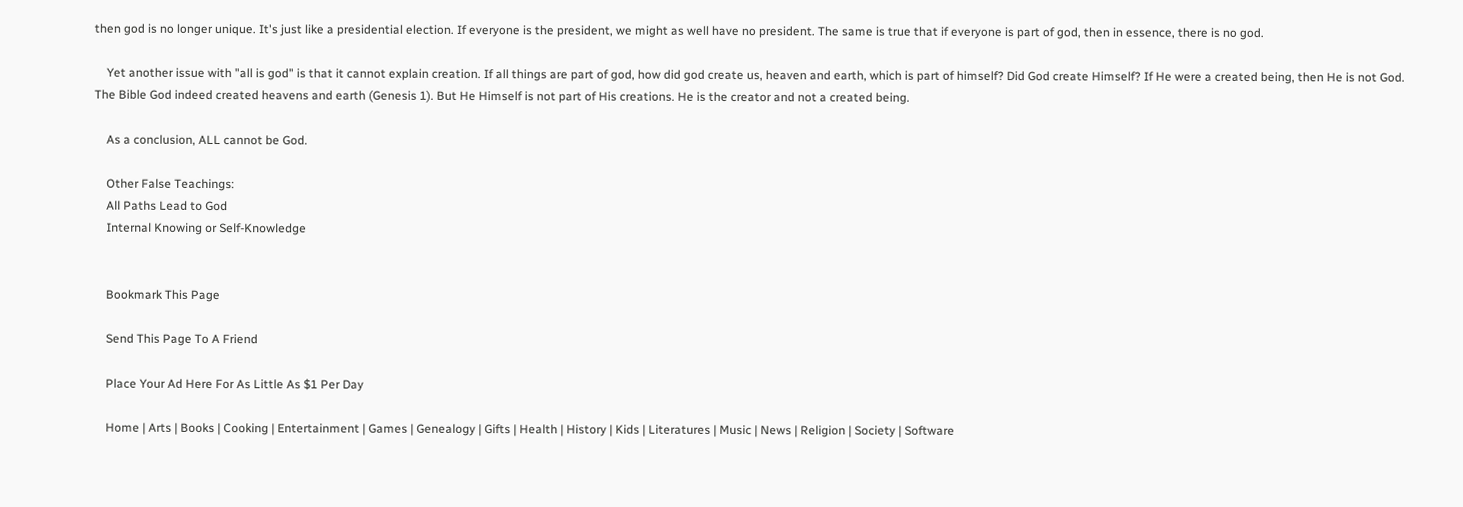then god is no longer unique. It's just like a presidential election. If everyone is the president, we might as well have no president. The same is true that if everyone is part of god, then in essence, there is no god.

    Yet another issue with "all is god" is that it cannot explain creation. If all things are part of god, how did god create us, heaven and earth, which is part of himself? Did God create Himself? If He were a created being, then He is not God. The Bible God indeed created heavens and earth (Genesis 1). But He Himself is not part of His creations. He is the creator and not a created being.

    As a conclusion, ALL cannot be God.

    Other False Teachings:
    All Paths Lead to God
    Internal Knowing or Self-Knowledge


    Bookmark This Page

    Send This Page To A Friend

    Place Your Ad Here For As Little As $1 Per Day

    Home | Arts | Books | Cooking | Entertainment | Games | Genealogy | Gifts | Health | History | Kids | Literatures | Music | News | Religion | Society | Software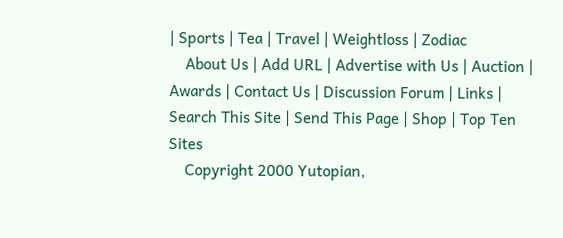| Sports | Tea | Travel | Weightloss | Zodiac
    About Us | Add URL | Advertise with Us | Auction | Awards | Contact Us | Discussion Forum | Links | Search This Site | Send This Page | Shop | Top Ten Sites
    Copyright 2000 Yutopian,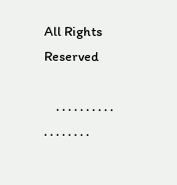All Rights Reserved

    . . . . . . . . . . . . . . . . . .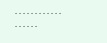. . . . . . . . . . . . . . . . . .